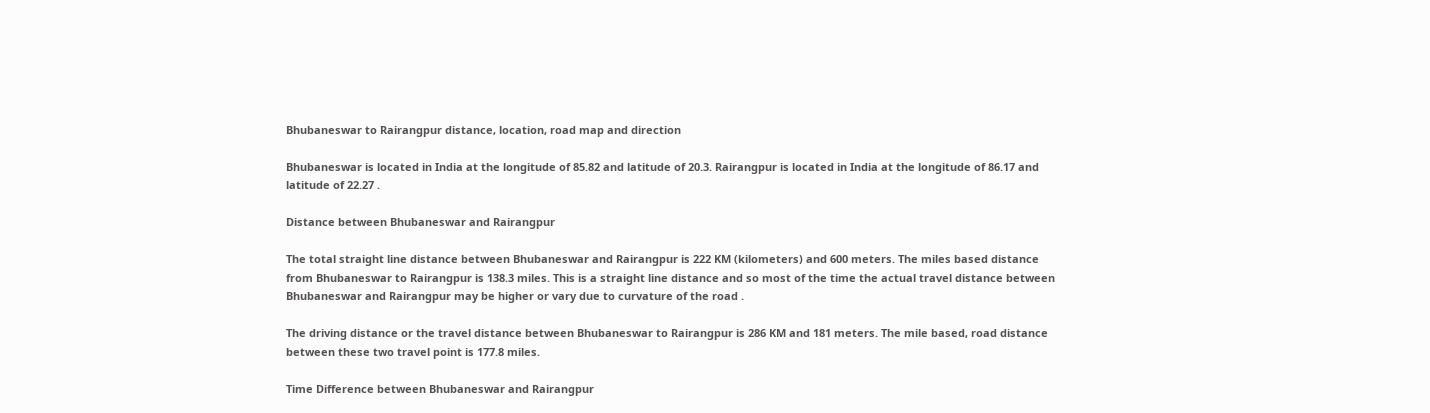Bhubaneswar to Rairangpur distance, location, road map and direction

Bhubaneswar is located in India at the longitude of 85.82 and latitude of 20.3. Rairangpur is located in India at the longitude of 86.17 and latitude of 22.27 .

Distance between Bhubaneswar and Rairangpur

The total straight line distance between Bhubaneswar and Rairangpur is 222 KM (kilometers) and 600 meters. The miles based distance from Bhubaneswar to Rairangpur is 138.3 miles. This is a straight line distance and so most of the time the actual travel distance between Bhubaneswar and Rairangpur may be higher or vary due to curvature of the road .

The driving distance or the travel distance between Bhubaneswar to Rairangpur is 286 KM and 181 meters. The mile based, road distance between these two travel point is 177.8 miles.

Time Difference between Bhubaneswar and Rairangpur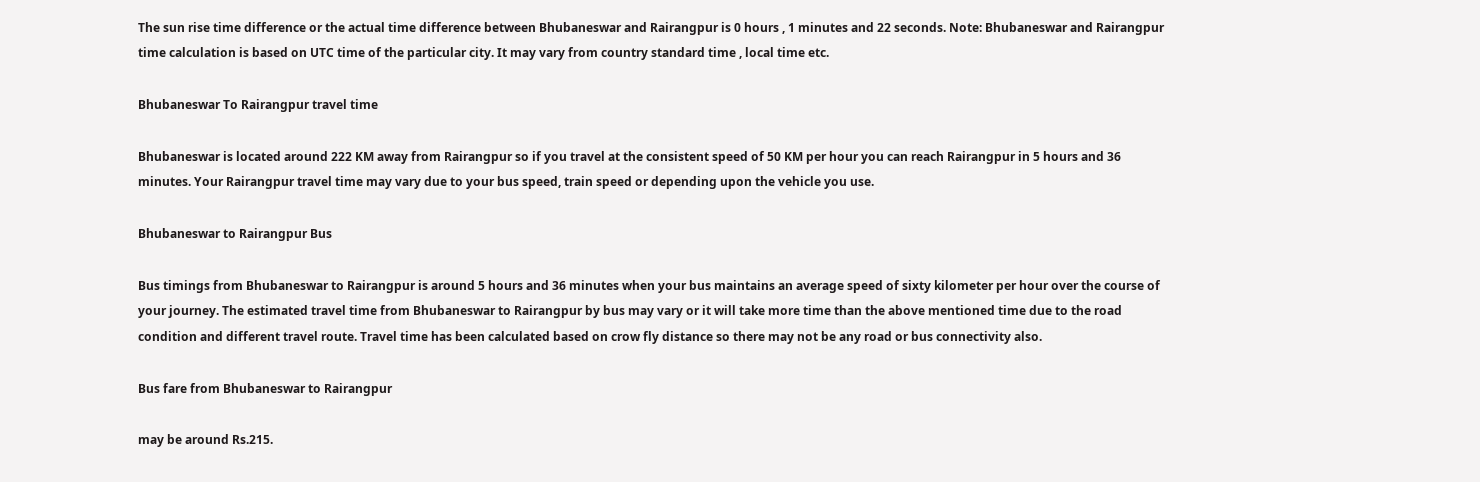The sun rise time difference or the actual time difference between Bhubaneswar and Rairangpur is 0 hours , 1 minutes and 22 seconds. Note: Bhubaneswar and Rairangpur time calculation is based on UTC time of the particular city. It may vary from country standard time , local time etc.

Bhubaneswar To Rairangpur travel time

Bhubaneswar is located around 222 KM away from Rairangpur so if you travel at the consistent speed of 50 KM per hour you can reach Rairangpur in 5 hours and 36 minutes. Your Rairangpur travel time may vary due to your bus speed, train speed or depending upon the vehicle you use.

Bhubaneswar to Rairangpur Bus

Bus timings from Bhubaneswar to Rairangpur is around 5 hours and 36 minutes when your bus maintains an average speed of sixty kilometer per hour over the course of your journey. The estimated travel time from Bhubaneswar to Rairangpur by bus may vary or it will take more time than the above mentioned time due to the road condition and different travel route. Travel time has been calculated based on crow fly distance so there may not be any road or bus connectivity also.

Bus fare from Bhubaneswar to Rairangpur

may be around Rs.215.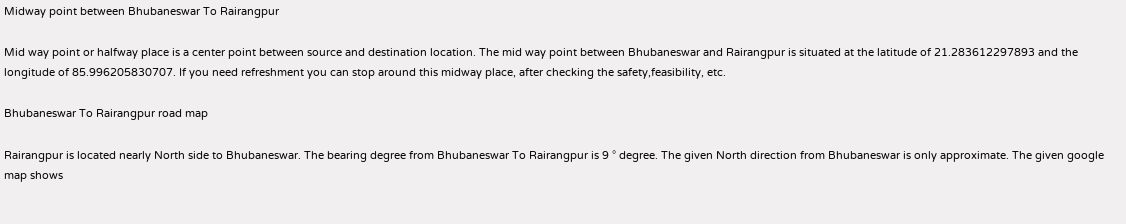Midway point between Bhubaneswar To Rairangpur

Mid way point or halfway place is a center point between source and destination location. The mid way point between Bhubaneswar and Rairangpur is situated at the latitude of 21.283612297893 and the longitude of 85.996205830707. If you need refreshment you can stop around this midway place, after checking the safety,feasibility, etc.

Bhubaneswar To Rairangpur road map

Rairangpur is located nearly North side to Bhubaneswar. The bearing degree from Bhubaneswar To Rairangpur is 9 ° degree. The given North direction from Bhubaneswar is only approximate. The given google map shows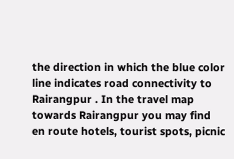the direction in which the blue color line indicates road connectivity to Rairangpur . In the travel map towards Rairangpur you may find en route hotels, tourist spots, picnic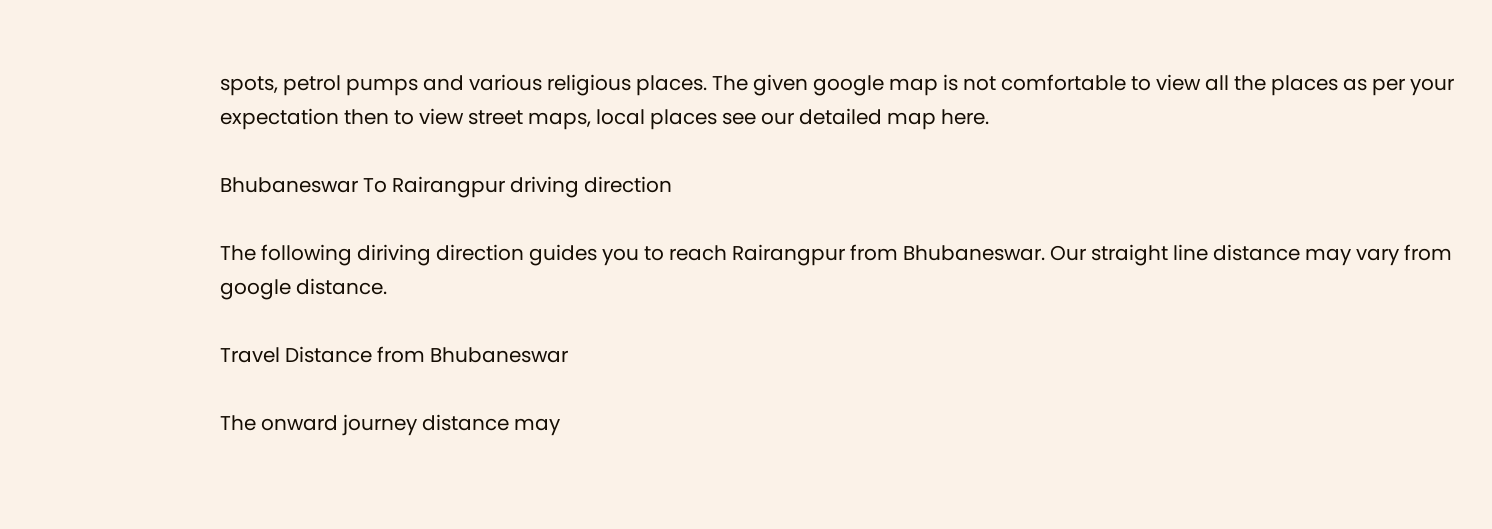spots, petrol pumps and various religious places. The given google map is not comfortable to view all the places as per your expectation then to view street maps, local places see our detailed map here.

Bhubaneswar To Rairangpur driving direction

The following diriving direction guides you to reach Rairangpur from Bhubaneswar. Our straight line distance may vary from google distance.

Travel Distance from Bhubaneswar

The onward journey distance may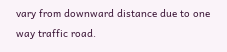vary from downward distance due to one way traffic road.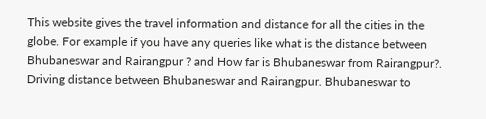This website gives the travel information and distance for all the cities in the globe. For example if you have any queries like what is the distance between Bhubaneswar and Rairangpur ? and How far is Bhubaneswar from Rairangpur?. Driving distance between Bhubaneswar and Rairangpur. Bhubaneswar to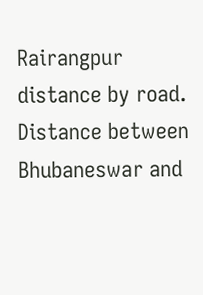Rairangpur distance by road. Distance between Bhubaneswar and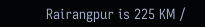Rairangpur is 225 KM /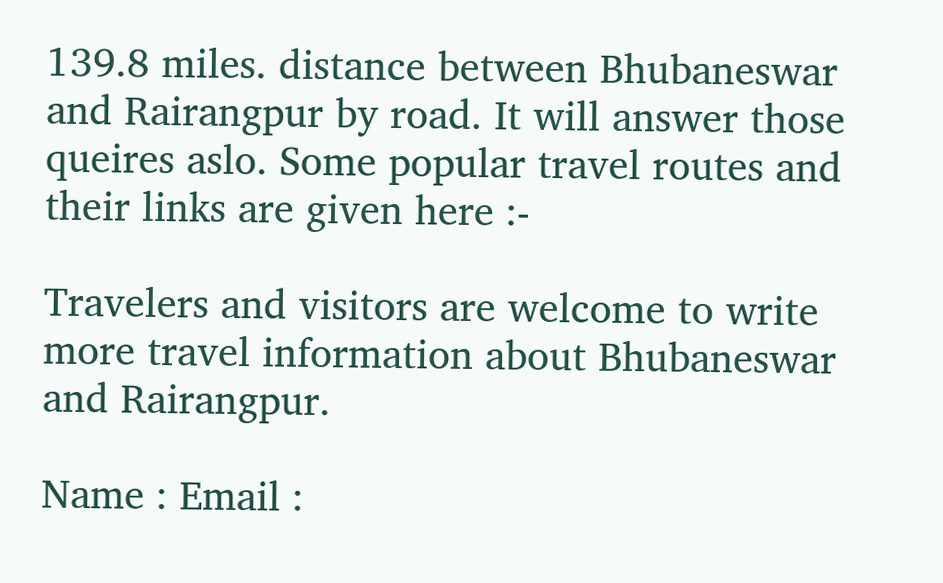139.8 miles. distance between Bhubaneswar and Rairangpur by road. It will answer those queires aslo. Some popular travel routes and their links are given here :-

Travelers and visitors are welcome to write more travel information about Bhubaneswar and Rairangpur.

Name : Email :